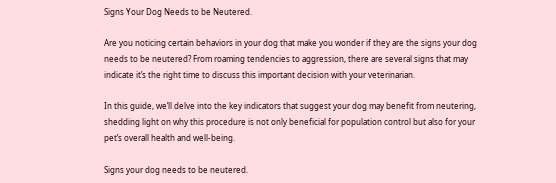Signs Your Dog Needs to be Neutered.

Are you noticing certain behaviors in your dog that make you wonder if they are the signs your dog needs to be neutered? From roaming tendencies to aggression, there are several signs that may indicate it’s the right time to discuss this important decision with your veterinarian.

In this guide, we’ll delve into the key indicators that suggest your dog may benefit from neutering, shedding light on why this procedure is not only beneficial for population control but also for your pet’s overall health and well-being.

Signs your dog needs to be neutered.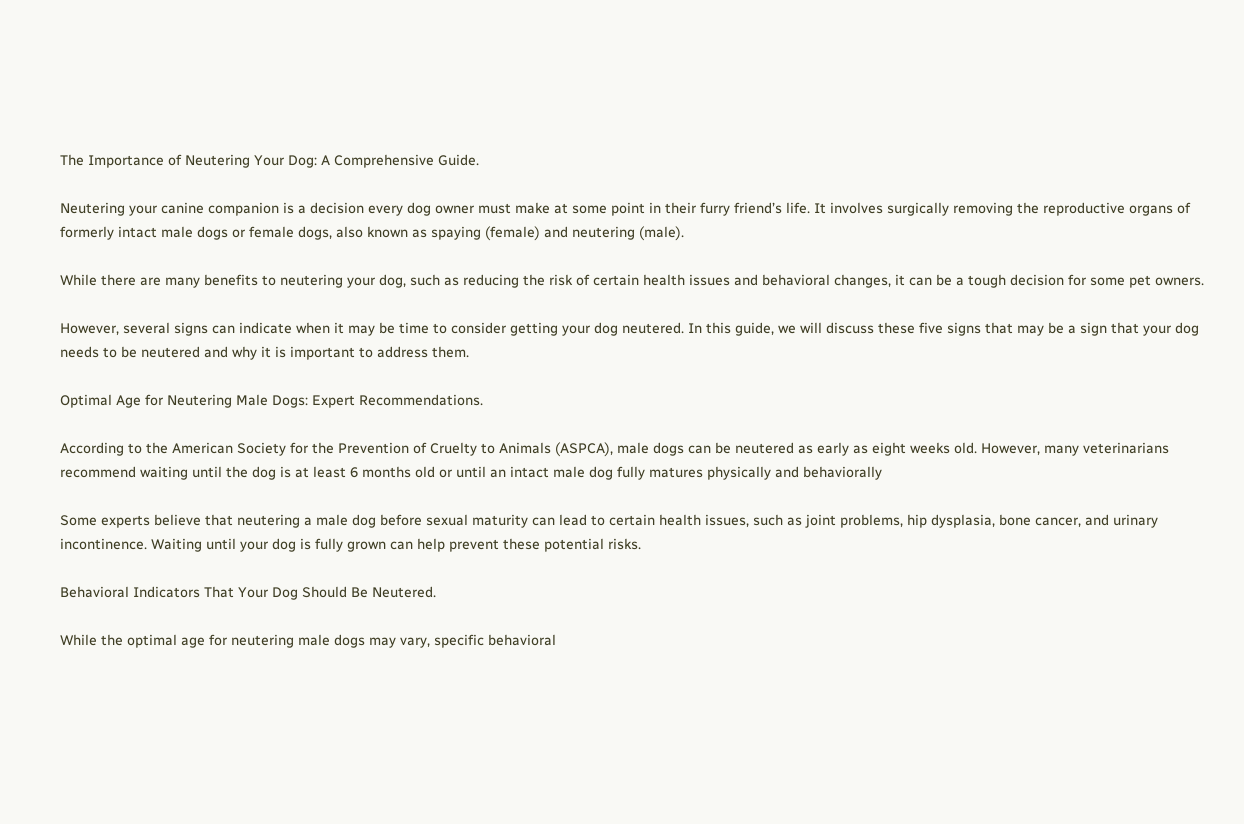The Importance of Neutering Your Dog: A Comprehensive Guide.

Neutering your canine companion is a decision every dog owner must make at some point in their furry friend’s life. It involves surgically removing the reproductive organs of formerly intact male dogs or female dogs, also known as spaying (female) and neutering (male).

While there are many benefits to neutering your dog, such as reducing the risk of certain health issues and behavioral changes, it can be a tough decision for some pet owners.

However, several signs can indicate when it may be time to consider getting your dog neutered. In this guide, we will discuss these five signs that may be a sign that your dog needs to be neutered and why it is important to address them.

Optimal Age for Neutering Male Dogs: Expert Recommendations.

According to the American Society for the Prevention of Cruelty to Animals (ASPCA), male dogs can be neutered as early as eight weeks old. However, many veterinarians recommend waiting until the dog is at least 6 months old or until an intact male dog fully matures physically and behaviorally

Some experts believe that neutering a male dog before sexual maturity can lead to certain health issues, such as joint problems, hip dysplasia, bone cancer, and urinary incontinence. Waiting until your dog is fully grown can help prevent these potential risks.

Behavioral Indicators That Your Dog Should Be Neutered.

While the optimal age for neutering male dogs may vary, specific behavioral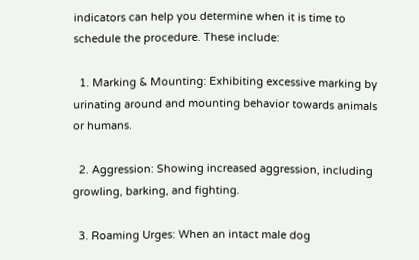indicators can help you determine when it is time to schedule the procedure. These include:

  1. Marking & Mounting: Exhibiting excessive marking by urinating around and mounting behavior towards animals or humans.

  2. Aggression: Showing increased aggression, including growling, barking, and fighting.

  3. Roaming Urges: When an intact male dog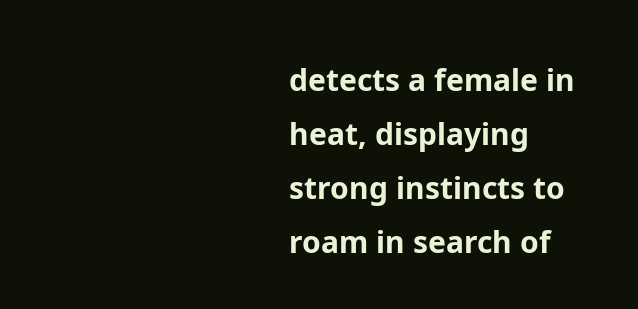detects a female in heat, displaying strong instincts to roam in search of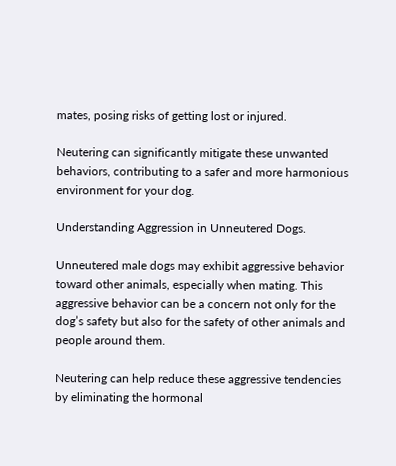mates, posing risks of getting lost or injured.

Neutering can significantly mitigate these unwanted behaviors, contributing to a safer and more harmonious environment for your dog.

Understanding Aggression in Unneutered Dogs.

Unneutered male dogs may exhibit aggressive behavior toward other animals, especially when mating. This aggressive behavior can be a concern not only for the dog’s safety but also for the safety of other animals and people around them.

Neutering can help reduce these aggressive tendencies by eliminating the hormonal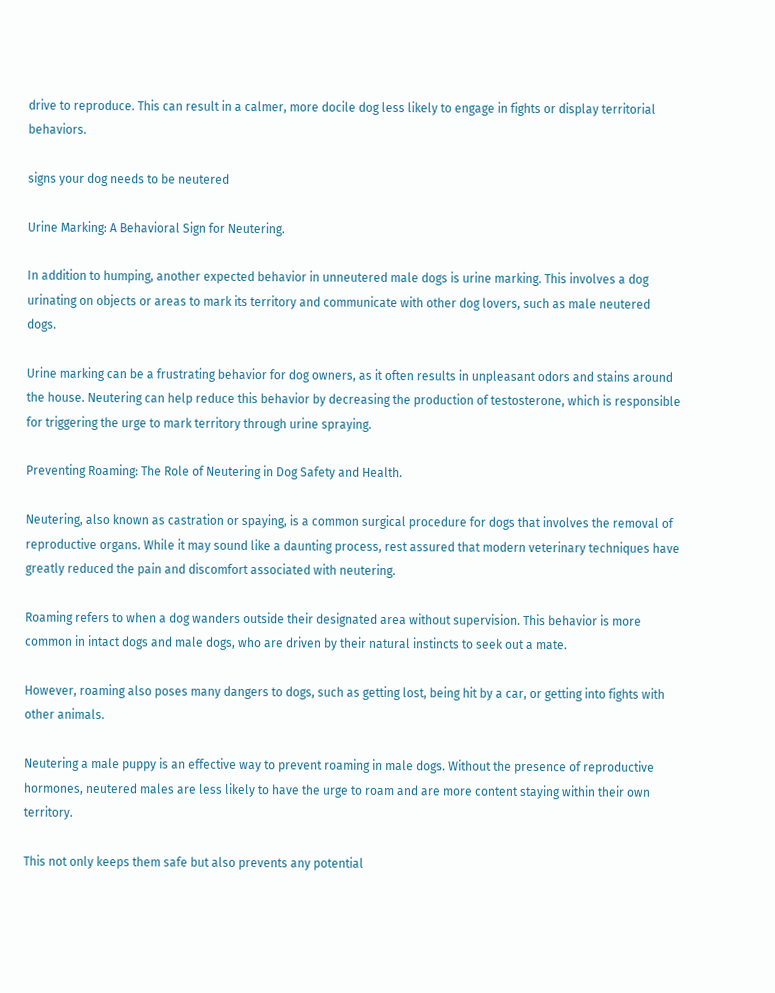drive to reproduce. This can result in a calmer, more docile dog less likely to engage in fights or display territorial behaviors.

signs your dog needs to be neutered

Urine Marking: A Behavioral Sign for Neutering.

In addition to humping, another expected behavior in unneutered male dogs is urine marking. This involves a dog urinating on objects or areas to mark its territory and communicate with other dog lovers, such as male neutered dogs.

Urine marking can be a frustrating behavior for dog owners, as it often results in unpleasant odors and stains around the house. Neutering can help reduce this behavior by decreasing the production of testosterone, which is responsible for triggering the urge to mark territory through urine spraying.

Preventing Roaming: The Role of Neutering in Dog Safety and Health.

Neutering, also known as castration or spaying, is a common surgical procedure for dogs that involves the removal of reproductive organs. While it may sound like a daunting process, rest assured that modern veterinary techniques have greatly reduced the pain and discomfort associated with neutering.

Roaming refers to when a dog wanders outside their designated area without supervision. This behavior is more common in intact dogs and male dogs, who are driven by their natural instincts to seek out a mate.

However, roaming also poses many dangers to dogs, such as getting lost, being hit by a car, or getting into fights with other animals.

Neutering a male puppy is an effective way to prevent roaming in male dogs. Without the presence of reproductive hormones, neutered males are less likely to have the urge to roam and are more content staying within their own territory.

This not only keeps them safe but also prevents any potential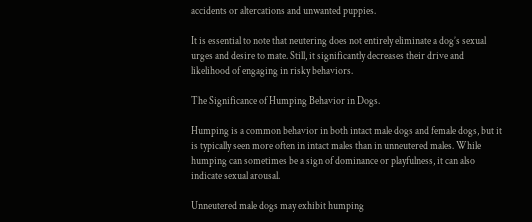accidents or altercations and unwanted puppies.

It is essential to note that neutering does not entirely eliminate a dog’s sexual urges and desire to mate. Still, it significantly decreases their drive and likelihood of engaging in risky behaviors.

The Significance of Humping Behavior in Dogs.

Humping is a common behavior in both intact male dogs and female dogs, but it is typically seen more often in intact males than in unneutered males. While humping can sometimes be a sign of dominance or playfulness, it can also indicate sexual arousal.

Unneutered male dogs may exhibit humping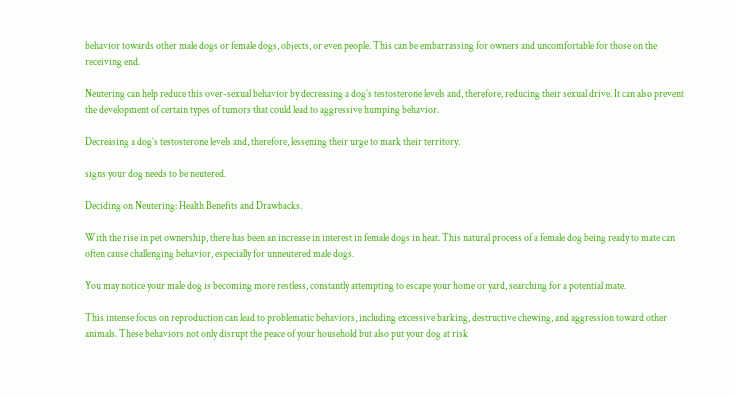behavior towards other male dogs or female dogs, objects, or even people. This can be embarrassing for owners and uncomfortable for those on the receiving end.

Neutering can help reduce this over-sexual behavior by decreasing a dog’s testosterone levels and, therefore, reducing their sexual drive. It can also prevent the development of certain types of tumors that could lead to aggressive humping behavior.

Decreasing a dog’s testosterone levels and, therefore, lessening their urge to mark their territory.

signs your dog needs to be neutered.

Deciding on Neutering: Health Benefits and Drawbacks.

With the rise in pet ownership, there has been an increase in interest in female dogs in heat. This natural process of a female dog being ready to mate can often cause challenging behavior, especially for unneutered male dogs.

You may notice your male dog is becoming more restless, constantly attempting to escape your home or yard, searching for a potential mate.

This intense focus on reproduction can lead to problematic behaviors, including excessive barking, destructive chewing, and aggression toward other animals. These behaviors not only disrupt the peace of your household but also put your dog at risk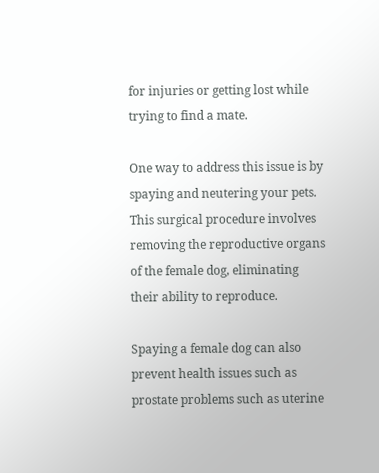for injuries or getting lost while trying to find a mate.

One way to address this issue is by spaying and neutering your pets. This surgical procedure involves removing the reproductive organs of the female dog, eliminating their ability to reproduce.

Spaying a female dog can also prevent health issues such as prostate problems such as uterine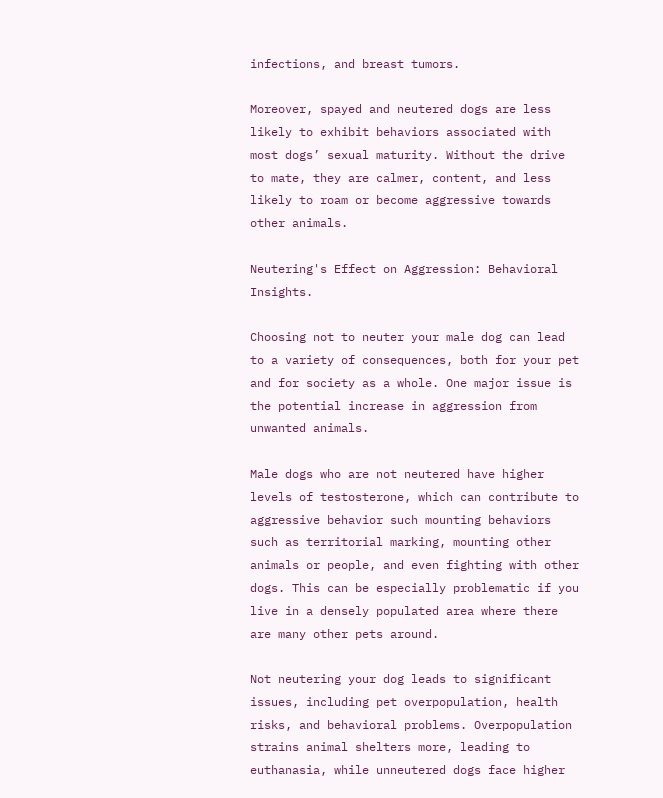infections, and breast tumors.

Moreover, spayed and neutered dogs are less likely to exhibit behaviors associated with most dogs’ sexual maturity. Without the drive to mate, they are calmer, content, and less likely to roam or become aggressive towards other animals.

Neutering's Effect on Aggression: Behavioral Insights.

Choosing not to neuter your male dog can lead to a variety of consequences, both for your pet and for society as a whole. One major issue is the potential increase in aggression from unwanted animals.

Male dogs who are not neutered have higher levels of testosterone, which can contribute to aggressive behavior such mounting behaviors such as territorial marking, mounting other animals or people, and even fighting with other dogs. This can be especially problematic if you live in a densely populated area where there are many other pets around.

Not neutering your dog leads to significant issues, including pet overpopulation, health risks, and behavioral problems. Overpopulation strains animal shelters more, leading to euthanasia, while unneutered dogs face higher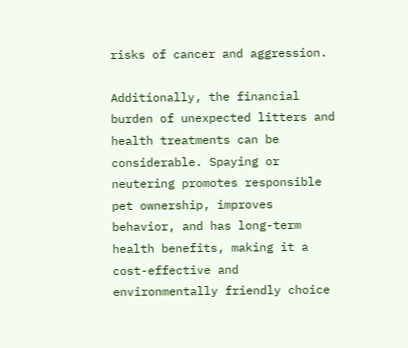risks of cancer and aggression.

Additionally, the financial burden of unexpected litters and health treatments can be considerable. Spaying or neutering promotes responsible pet ownership, improves behavior, and has long-term health benefits, making it a cost-effective and environmentally friendly choice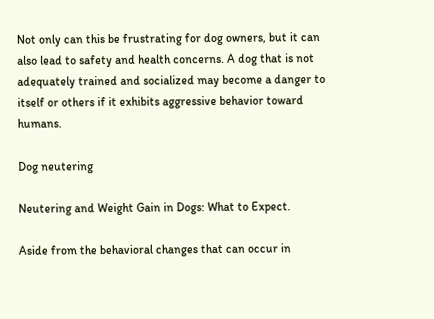Not only can this be frustrating for dog owners, but it can also lead to safety and health concerns. A dog that is not adequately trained and socialized may become a danger to itself or others if it exhibits aggressive behavior toward humans.

Dog neutering

Neutering and Weight Gain in Dogs: What to Expect.

Aside from the behavioral changes that can occur in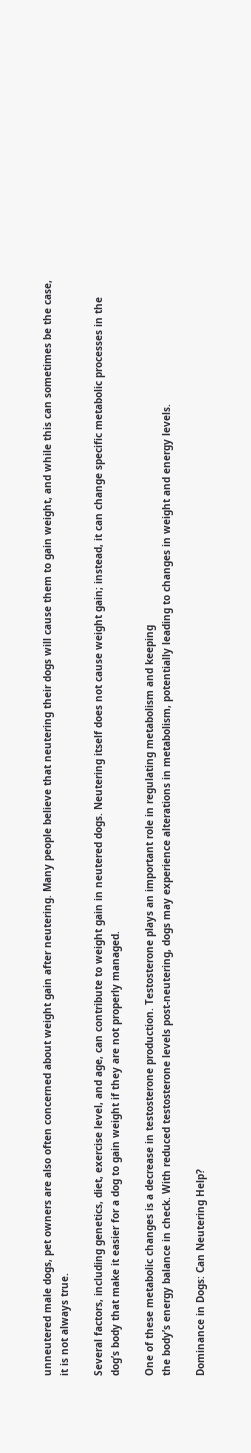unneutered male dogs, pet owners are also often concerned about weight gain after neutering. Many people believe that neutering their dogs will cause them to gain weight, and while this can sometimes be the case, it is not always true.

Several factors, including genetics, diet, exercise level, and age, can contribute to weight gain in neutered dogs. Neutering itself does not cause weight gain; instead, it can change specific metabolic processes in the dog’s body that make it easier for a dog to gain weight if they are not properly managed.

One of these metabolic changes is a decrease in testosterone production. Testosterone plays an important role in regulating metabolism and keeping
the body’s energy balance in check. With reduced testosterone levels post-neutering, dogs may experience alterations in metabolism, potentially leading to changes in weight and energy levels.

Dominance in Dogs: Can Neutering Help?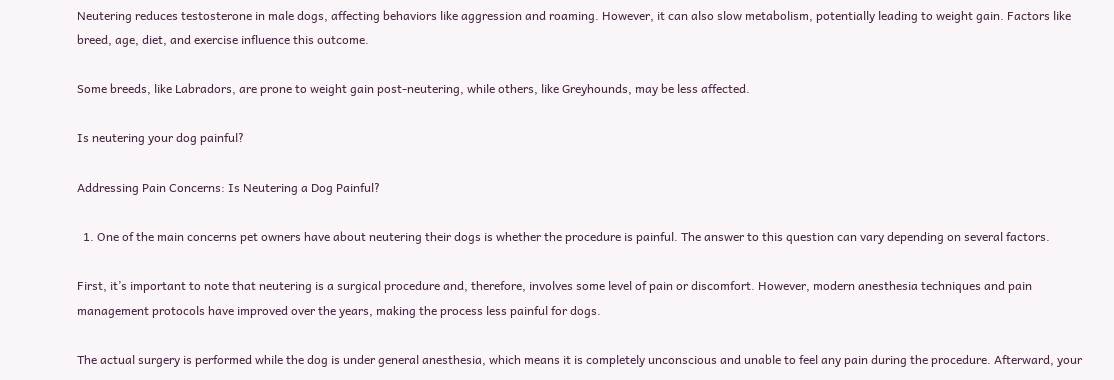Neutering reduces testosterone in male dogs, affecting behaviors like aggression and roaming. However, it can also slow metabolism, potentially leading to weight gain. Factors like breed, age, diet, and exercise influence this outcome.

Some breeds, like Labradors, are prone to weight gain post-neutering, while others, like Greyhounds, may be less affected.

Is neutering your dog painful?

Addressing Pain Concerns: Is Neutering a Dog Painful?

  1. One of the main concerns pet owners have about neutering their dogs is whether the procedure is painful. The answer to this question can vary depending on several factors.

First, it’s important to note that neutering is a surgical procedure and, therefore, involves some level of pain or discomfort. However, modern anesthesia techniques and pain management protocols have improved over the years, making the process less painful for dogs.

The actual surgery is performed while the dog is under general anesthesia, which means it is completely unconscious and unable to feel any pain during the procedure. Afterward, your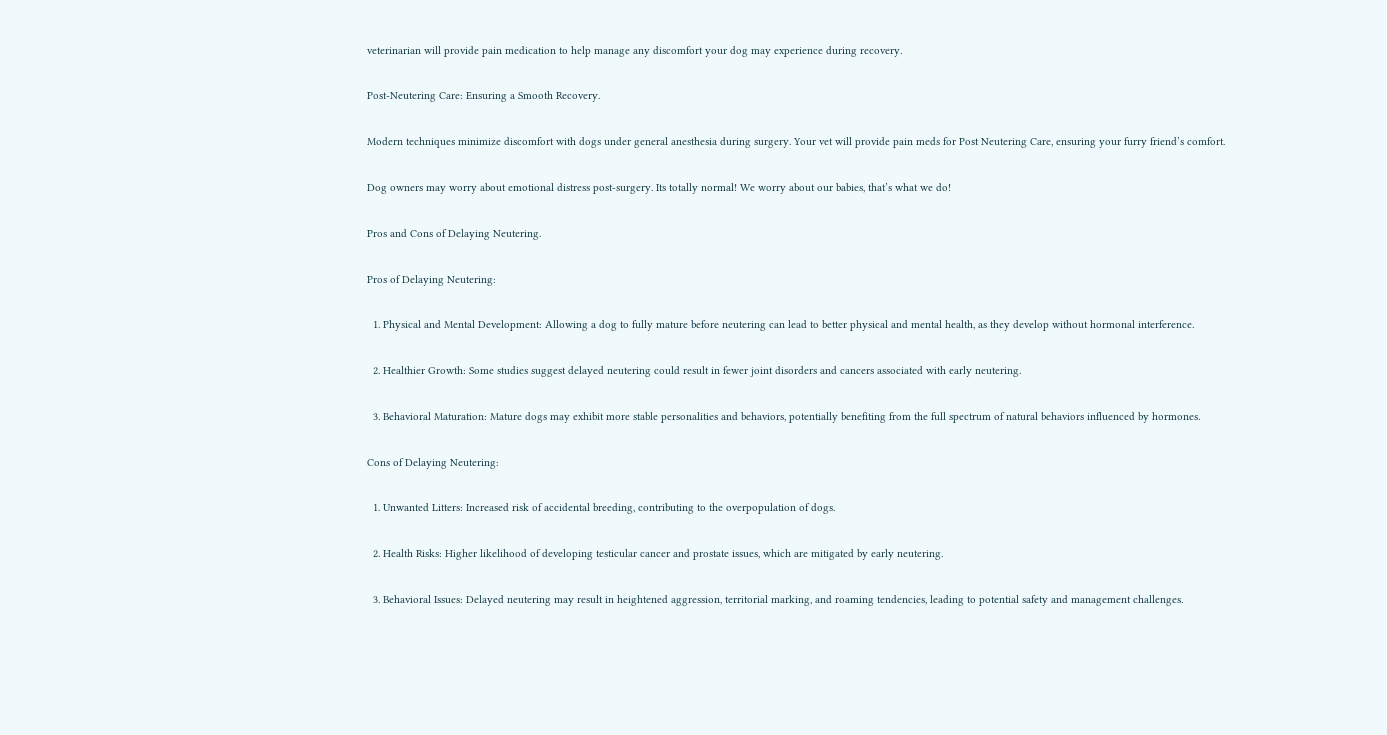veterinarian will provide pain medication to help manage any discomfort your dog may experience during recovery.

Post-Neutering Care: Ensuring a Smooth Recovery.

Modern techniques minimize discomfort with dogs under general anesthesia during surgery. Your vet will provide pain meds for Post Neutering Care, ensuring your furry friend’s comfort.

Dog owners may worry about emotional distress post-surgery. Its totally normal! We worry about our babies, that’s what we do!

Pros and Cons of Delaying Neutering.

Pros of Delaying Neutering:

  1. Physical and Mental Development: Allowing a dog to fully mature before neutering can lead to better physical and mental health, as they develop without hormonal interference.

  2. Healthier Growth: Some studies suggest delayed neutering could result in fewer joint disorders and cancers associated with early neutering.

  3. Behavioral Maturation: Mature dogs may exhibit more stable personalities and behaviors, potentially benefiting from the full spectrum of natural behaviors influenced by hormones.

Cons of Delaying Neutering:

  1. Unwanted Litters: Increased risk of accidental breeding, contributing to the overpopulation of dogs.

  2. Health Risks: Higher likelihood of developing testicular cancer and prostate issues, which are mitigated by early neutering.

  3. Behavioral Issues: Delayed neutering may result in heightened aggression, territorial marking, and roaming tendencies, leading to potential safety and management challenges.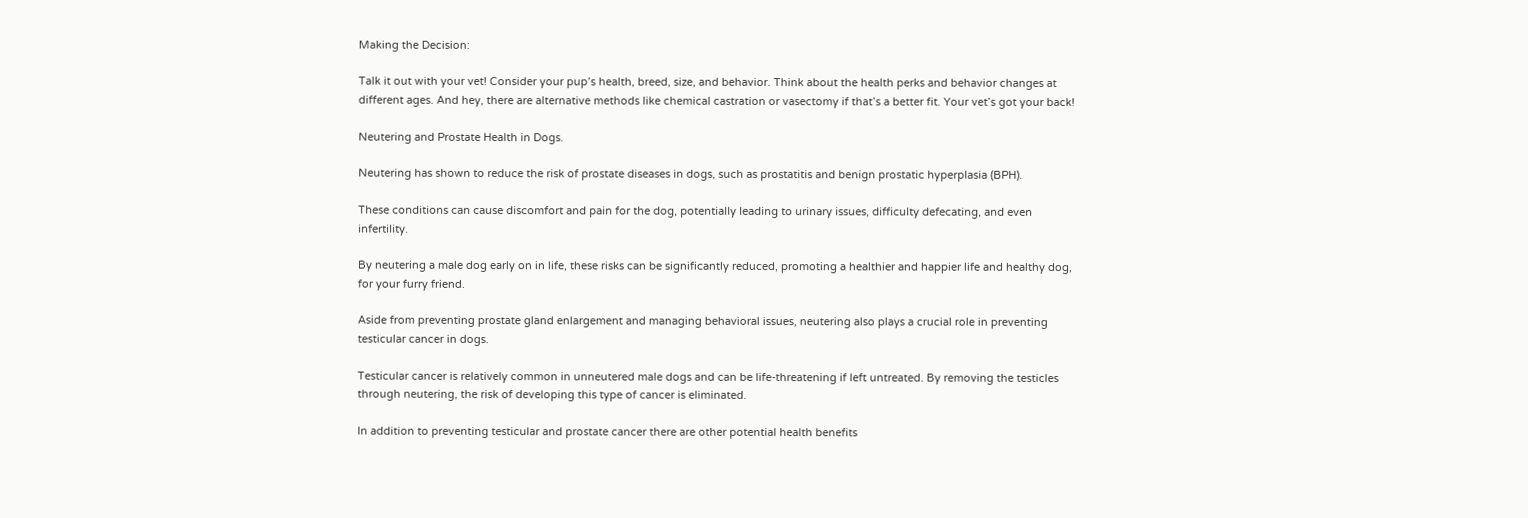Making the Decision:

Talk it out with your vet! Consider your pup’s health, breed, size, and behavior. Think about the health perks and behavior changes at different ages. And hey, there are alternative methods like chemical castration or vasectomy if that’s a better fit. Your vet’s got your back!

Neutering and Prostate Health in Dogs.

Neutering has shown to reduce the risk of prostate diseases in dogs, such as prostatitis and benign prostatic hyperplasia (BPH).

These conditions can cause discomfort and pain for the dog, potentially leading to urinary issues, difficulty defecating, and even infertility.

By neutering a male dog early on in life, these risks can be significantly reduced, promoting a healthier and happier life and healthy dog, for your furry friend.

Aside from preventing prostate gland enlargement and managing behavioral issues, neutering also plays a crucial role in preventing testicular cancer in dogs.

Testicular cancer is relatively common in unneutered male dogs and can be life-threatening if left untreated. By removing the testicles through neutering, the risk of developing this type of cancer is eliminated.

In addition to preventing testicular and prostate cancer there are other potential health benefits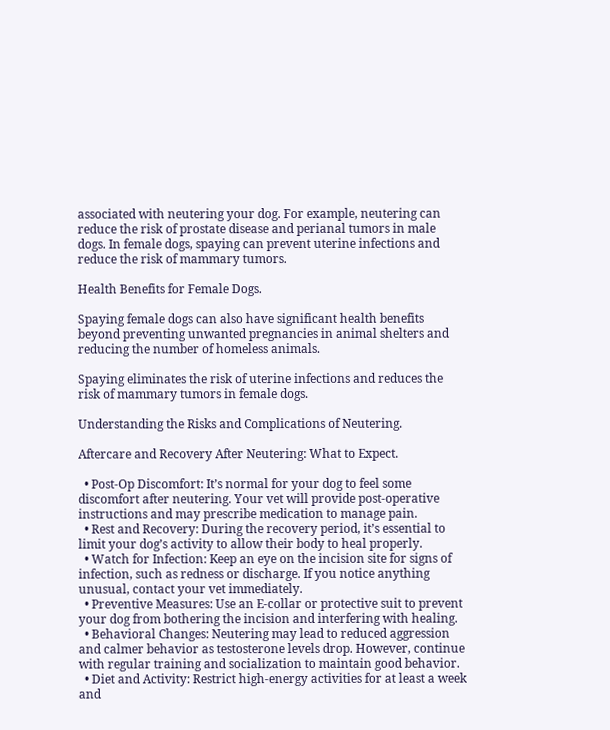associated with neutering your dog. For example, neutering can reduce the risk of prostate disease and perianal tumors in male dogs. In female dogs, spaying can prevent uterine infections and reduce the risk of mammary tumors.

Health Benefits for Female Dogs.

Spaying female dogs can also have significant health benefits beyond preventing unwanted pregnancies in animal shelters and reducing the number of homeless animals.

Spaying eliminates the risk of uterine infections and reduces the risk of mammary tumors in female dogs.

Understanding the Risks and Complications of Neutering.

Aftercare and Recovery After Neutering: What to Expect.

  • Post-Op Discomfort: It’s normal for your dog to feel some discomfort after neutering. Your vet will provide post-operative instructions and may prescribe medication to manage pain.
  • Rest and Recovery: During the recovery period, it’s essential to limit your dog’s activity to allow their body to heal properly.
  • Watch for Infection: Keep an eye on the incision site for signs of infection, such as redness or discharge. If you notice anything unusual, contact your vet immediately.
  • Preventive Measures: Use an E-collar or protective suit to prevent your dog from bothering the incision and interfering with healing.
  • Behavioral Changes: Neutering may lead to reduced aggression and calmer behavior as testosterone levels drop. However, continue with regular training and socialization to maintain good behavior.
  • Diet and Activity: Restrict high-energy activities for at least a week and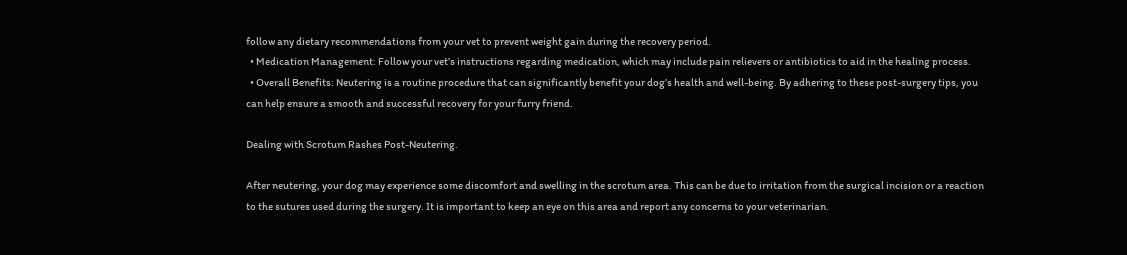follow any dietary recommendations from your vet to prevent weight gain during the recovery period.
  • Medication Management: Follow your vet’s instructions regarding medication, which may include pain relievers or antibiotics to aid in the healing process.
  • Overall Benefits: Neutering is a routine procedure that can significantly benefit your dog’s health and well-being. By adhering to these post-surgery tips, you can help ensure a smooth and successful recovery for your furry friend.

Dealing with Scrotum Rashes Post-Neutering.

After neutering, your dog may experience some discomfort and swelling in the scrotum area. This can be due to irritation from the surgical incision or a reaction to the sutures used during the surgery. It is important to keep an eye on this area and report any concerns to your veterinarian.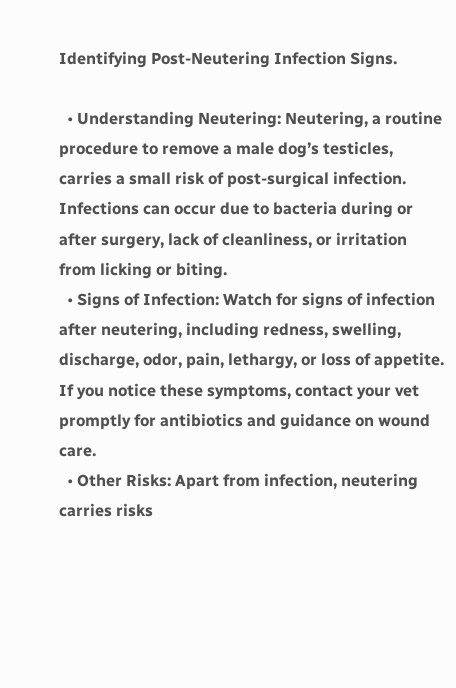Identifying Post-Neutering Infection Signs.

  • Understanding Neutering: Neutering, a routine procedure to remove a male dog’s testicles, carries a small risk of post-surgical infection. Infections can occur due to bacteria during or after surgery, lack of cleanliness, or irritation from licking or biting.
  • Signs of Infection: Watch for signs of infection after neutering, including redness, swelling, discharge, odor, pain, lethargy, or loss of appetite. If you notice these symptoms, contact your vet promptly for antibiotics and guidance on wound care.
  • Other Risks: Apart from infection, neutering carries risks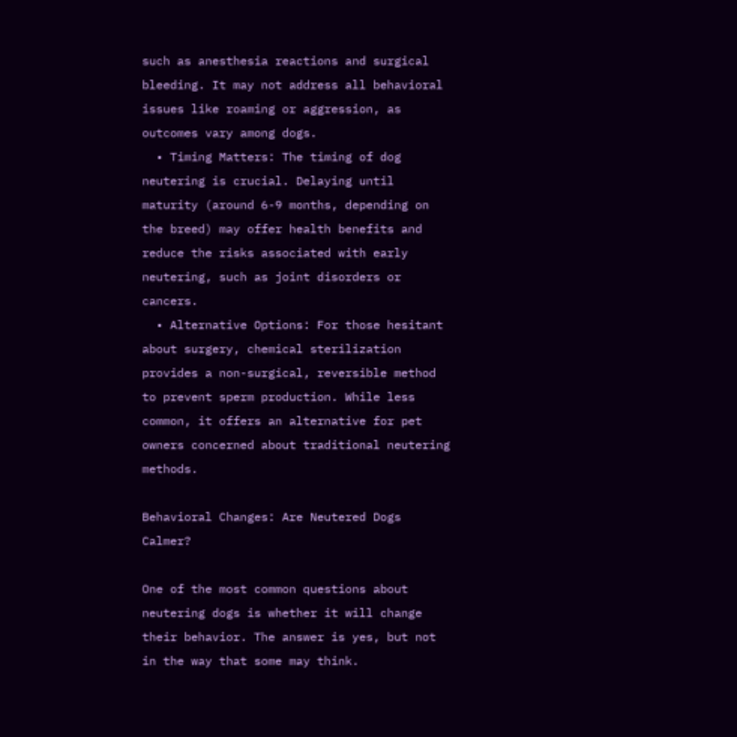such as anesthesia reactions and surgical bleeding. It may not address all behavioral issues like roaming or aggression, as outcomes vary among dogs.
  • Timing Matters: The timing of dog neutering is crucial. Delaying until maturity (around 6-9 months, depending on the breed) may offer health benefits and reduce the risks associated with early neutering, such as joint disorders or cancers.
  • Alternative Options: For those hesitant about surgery, chemical sterilization provides a non-surgical, reversible method to prevent sperm production. While less common, it offers an alternative for pet owners concerned about traditional neutering methods.

Behavioral Changes: Are Neutered Dogs Calmer?

One of the most common questions about neutering dogs is whether it will change their behavior. The answer is yes, but not in the way that some may think.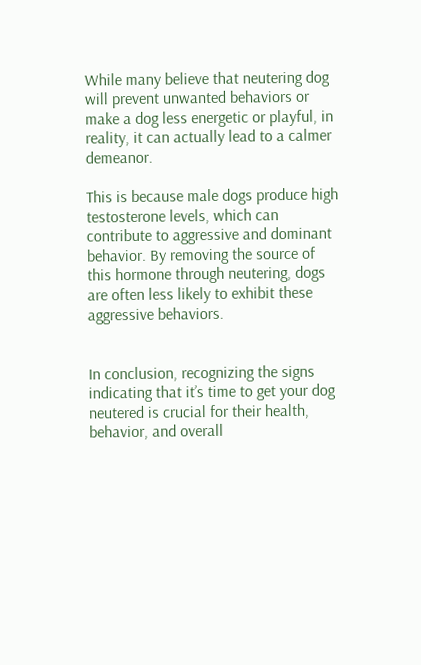While many believe that neutering dog will prevent unwanted behaviors or make a dog less energetic or playful, in reality, it can actually lead to a calmer demeanor.

This is because male dogs produce high testosterone levels, which can contribute to aggressive and dominant behavior. By removing the source of this hormone through neutering, dogs are often less likely to exhibit these aggressive behaviors.


In conclusion, recognizing the signs indicating that it’s time to get your dog neutered is crucial for their health, behavior, and overall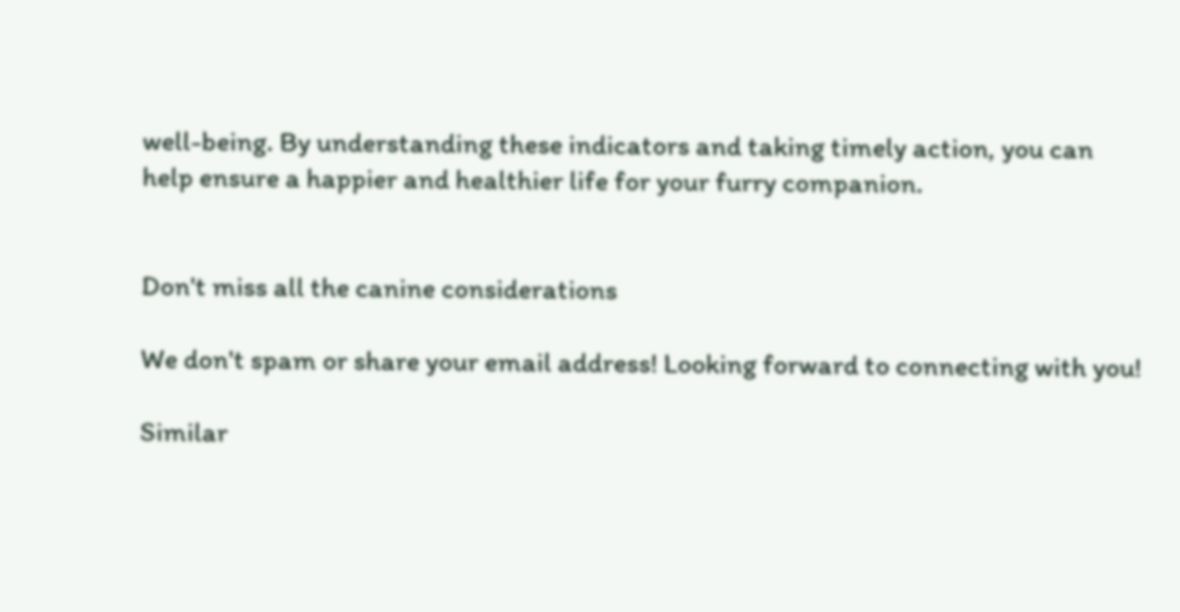well-being. By understanding these indicators and taking timely action, you can help ensure a happier and healthier life for your furry companion.


Don't miss all the canine considerations

We don't spam or share your email address! Looking forward to connecting with you!

Similar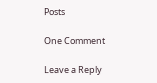Posts

One Comment

Leave a Reply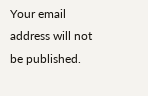Your email address will not be published.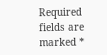Required fields are marked *